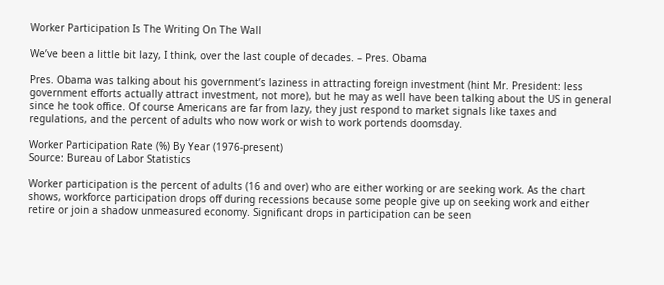Worker Participation Is The Writing On The Wall

We’ve been a little bit lazy, I think, over the last couple of decades. – Pres. Obama

Pres. Obama was talking about his government’s laziness in attracting foreign investment (hint Mr. President: less government efforts actually attract investment, not more), but he may as well have been talking about the US in general since he took office. Of course Americans are far from lazy, they just respond to market signals like taxes and regulations, and the percent of adults who now work or wish to work portends doomsday.

Worker Participation Rate (%) By Year (1976-present)
Source: Bureau of Labor Statistics

Worker participation is the percent of adults (16 and over) who are either working or are seeking work. As the chart shows, workforce participation drops off during recessions because some people give up on seeking work and either retire or join a shadow unmeasured economy. Significant drops in participation can be seen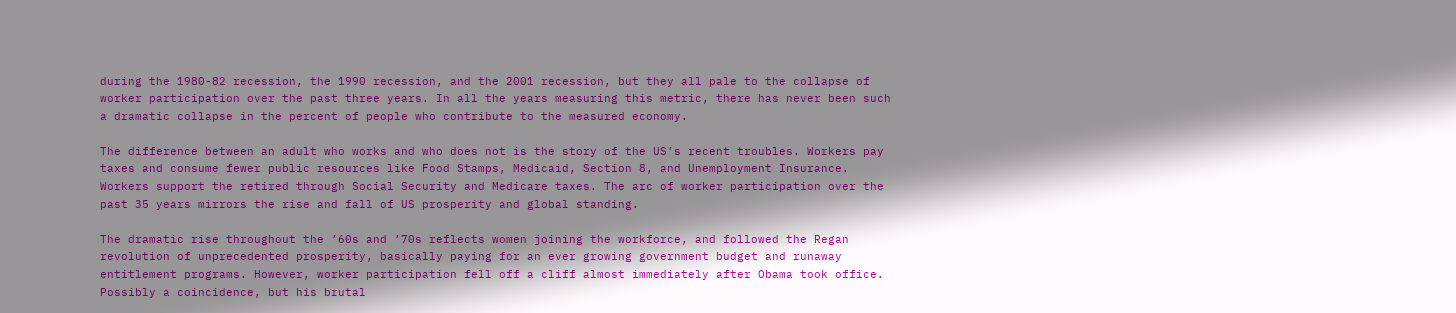during the 1980-82 recession, the 1990 recession, and the 2001 recession, but they all pale to the collapse of worker participation over the past three years. In all the years measuring this metric, there has never been such a dramatic collapse in the percent of people who contribute to the measured economy.

The difference between an adult who works and who does not is the story of the US’s recent troubles. Workers pay taxes and consume fewer public resources like Food Stamps, Medicaid, Section 8, and Unemployment Insurance. Workers support the retired through Social Security and Medicare taxes. The arc of worker participation over the past 35 years mirrors the rise and fall of US prosperity and global standing.

The dramatic rise throughout the ’60s and ’70s reflects women joining the workforce, and followed the Regan revolution of unprecedented prosperity, basically paying for an ever growing government budget and runaway entitlement programs. However, worker participation fell off a cliff almost immediately after Obama took office. Possibly a coincidence, but his brutal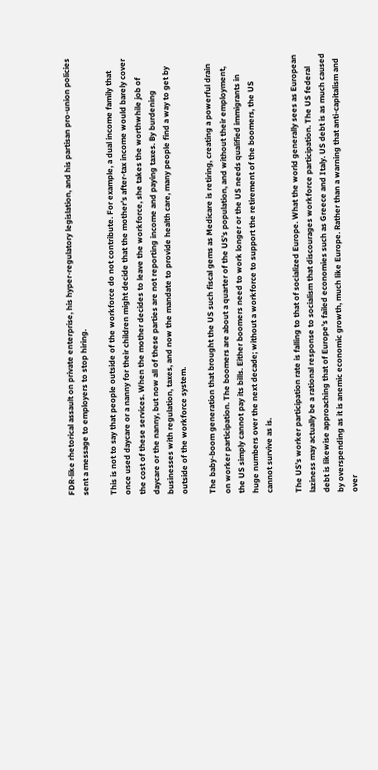FDR-like rhetorical assault on private enterprise, his hyper-regulatory legislation, and his partisan pro-union policies sent a message to employers to stop hiring.

This is not to say that people outside of the workforce do not contribute. For example, a dual income family that once used daycare or a nanny for their children might decide that the mother’s after-tax income would barely cover the cost of these services. When the mother decides to leave the workforce, she takes the worthwhile job of daycare or the nanny, but now all of these parties are not reporting income and paying taxes. By burdening businesses with regulation, taxes, and now the mandate to provide health care, many people find a way to get by outside of the workforce system.

The baby-boom generation that brought the US such fiscal gems as Medicare is retiring, creating a powerful drain on worker participation. The boomers are about a quarter of the US’s population, and without their employment, the US simply cannot pay its bills. Either boomers need to work longer or the US needs qualified immigrants in huge numbers over the next decade; without a workforce to support the retirement of the boomers, the US cannot survive as is.

The US’s worker participation rate is falling to that of socialized Europe. What the world generally sees as European laziness may actually be a rational response to socialism that discourages workforce participation. The US federal debt is likewise approaching that of Europe’s failed economies such as Greece and Italy. US debt is as much caused by overspending as it is anemic economic growth, much like Europe. Rather than a warning that anti-capitalism and over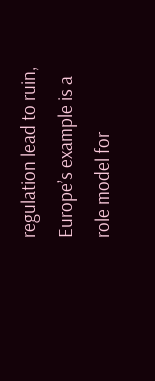regulation lead to ruin, Europe’s example is a role model for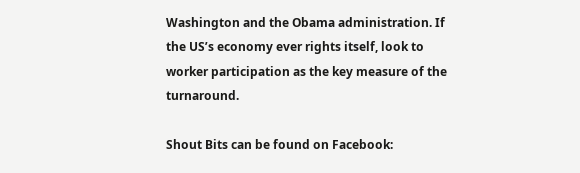Washington and the Obama administration. If the US’s economy ever rights itself, look to worker participation as the key measure of the turnaround.

Shout Bits can be found on Facebook: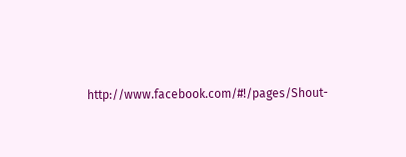http://www.facebook.com/#!/pages/Shout-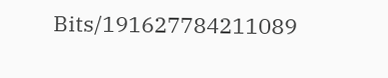Bits/191627784211089